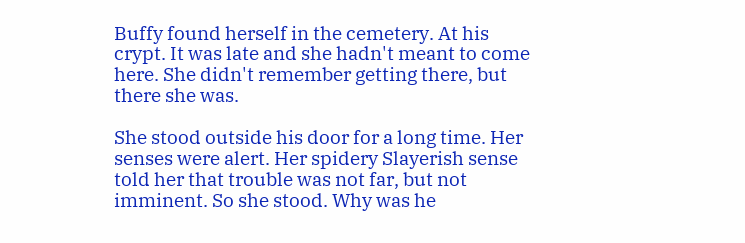Buffy found herself in the cemetery. At his crypt. It was late and she hadn't meant to come here. She didn't remember getting there, but there she was.

She stood outside his door for a long time. Her senses were alert. Her spidery Slayerish sense told her that trouble was not far, but not imminent. So she stood. Why was he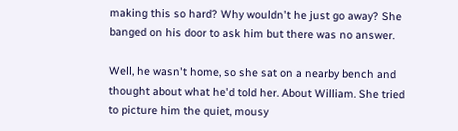making this so hard? Why wouldn't he just go away? She banged on his door to ask him but there was no answer.

Well, he wasn't home, so she sat on a nearby bench and thought about what he'd told her. About William. She tried to picture him the quiet, mousy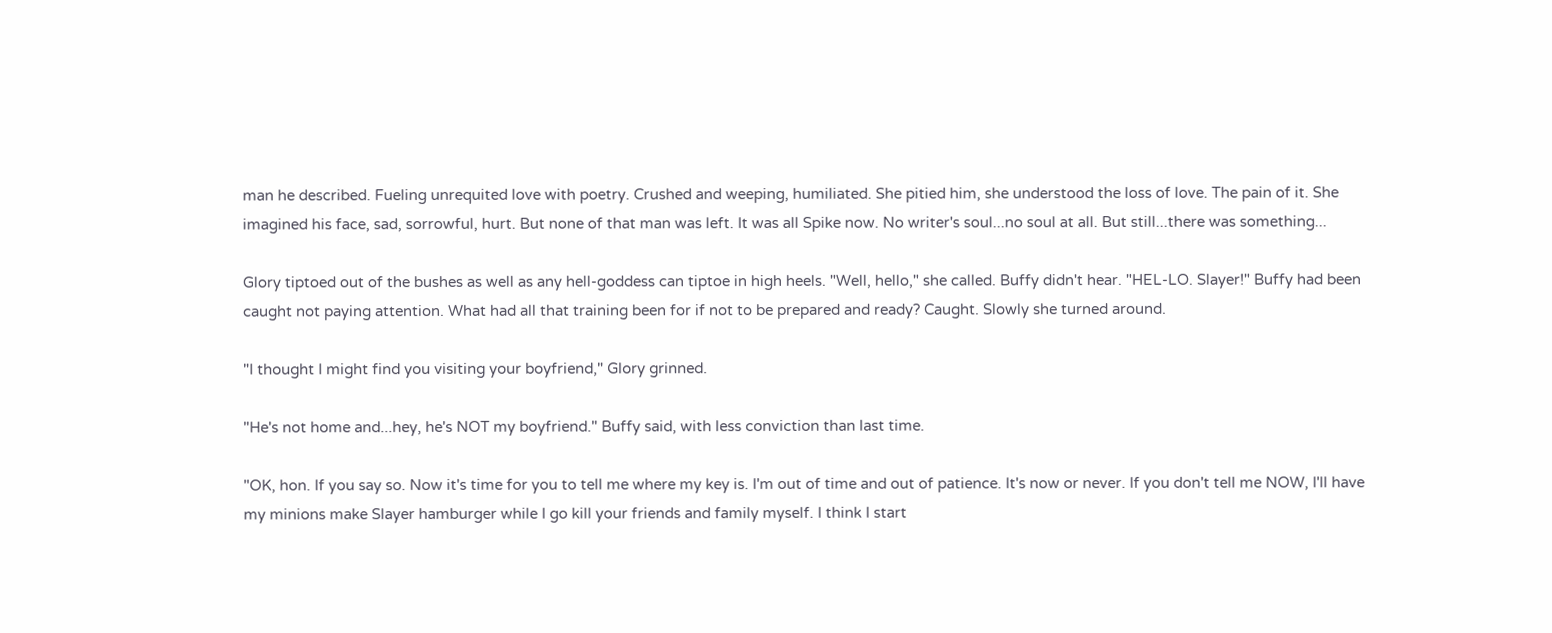man he described. Fueling unrequited love with poetry. Crushed and weeping, humiliated. She pitied him, she understood the loss of love. The pain of it. She imagined his face, sad, sorrowful, hurt. But none of that man was left. It was all Spike now. No writer's soul...no soul at all. But still...there was something...

Glory tiptoed out of the bushes as well as any hell-goddess can tiptoe in high heels. "Well, hello," she called. Buffy didn't hear. "HEL-LO. Slayer!" Buffy had been caught not paying attention. What had all that training been for if not to be prepared and ready? Caught. Slowly she turned around.

"I thought I might find you visiting your boyfriend," Glory grinned.

"He's not home and...hey, he's NOT my boyfriend." Buffy said, with less conviction than last time.

"OK, hon. If you say so. Now it's time for you to tell me where my key is. I'm out of time and out of patience. It's now or never. If you don't tell me NOW, I'll have my minions make Slayer hamburger while I go kill your friends and family myself. I think I start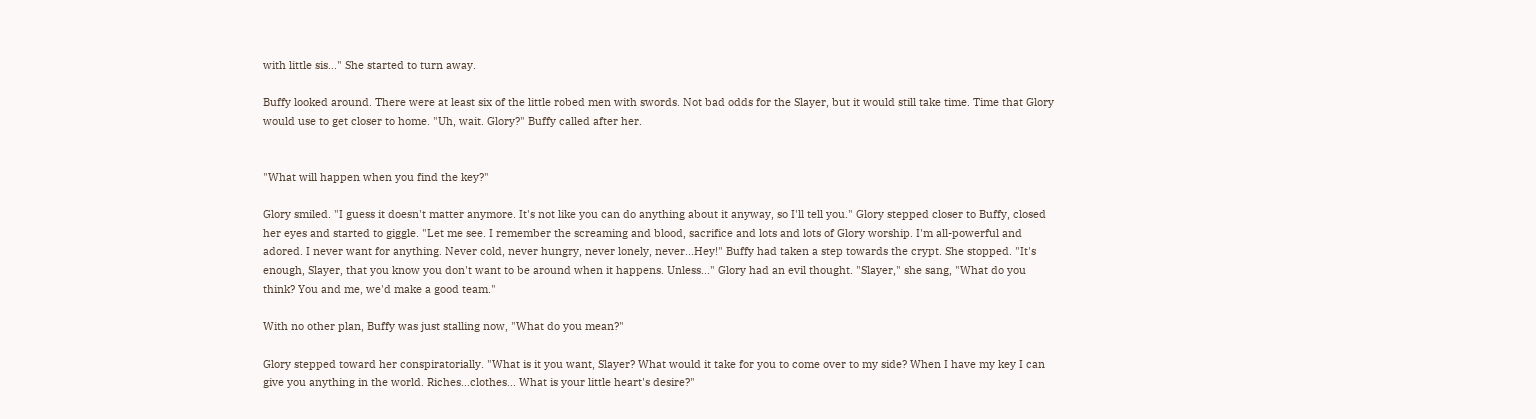with little sis..." She started to turn away.

Buffy looked around. There were at least six of the little robed men with swords. Not bad odds for the Slayer, but it would still take time. Time that Glory would use to get closer to home. "Uh, wait. Glory?" Buffy called after her.


"What will happen when you find the key?"

Glory smiled. "I guess it doesn't matter anymore. It's not like you can do anything about it anyway, so I'll tell you." Glory stepped closer to Buffy, closed her eyes and started to giggle. "Let me see. I remember the screaming and blood, sacrifice and lots and lots of Glory worship. I'm all-powerful and adored. I never want for anything. Never cold, never hungry, never lonely, never...Hey!" Buffy had taken a step towards the crypt. She stopped. "It's enough, Slayer, that you know you don't want to be around when it happens. Unless..." Glory had an evil thought. "Slayer," she sang, "What do you think? You and me, we'd make a good team."

With no other plan, Buffy was just stalling now, "What do you mean?"

Glory stepped toward her conspiratorially. "What is it you want, Slayer? What would it take for you to come over to my side? When I have my key I can give you anything in the world. Riches...clothes... What is your little heart's desire?"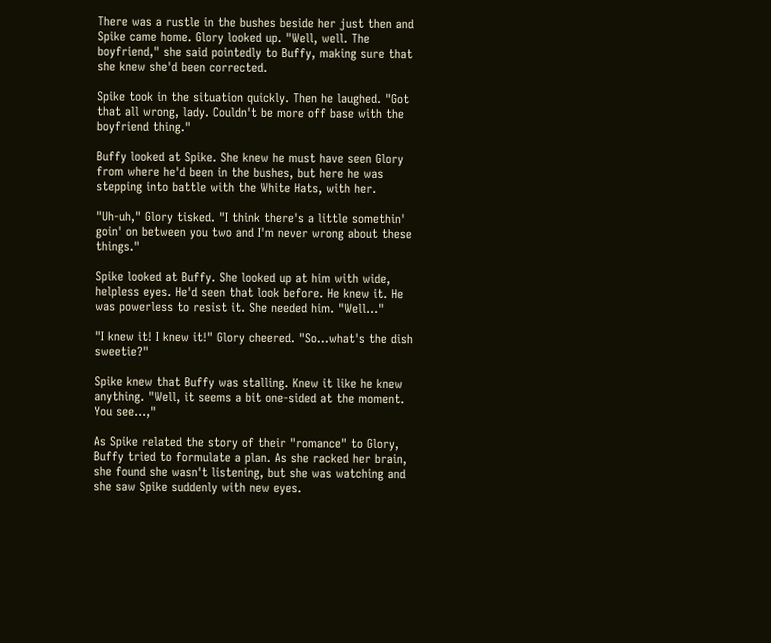There was a rustle in the bushes beside her just then and Spike came home. Glory looked up. "Well, well. The boyfriend," she said pointedly to Buffy, making sure that she knew she'd been corrected.

Spike took in the situation quickly. Then he laughed. "Got that all wrong, lady. Couldn't be more off base with the boyfriend thing."

Buffy looked at Spike. She knew he must have seen Glory from where he'd been in the bushes, but here he was stepping into battle with the White Hats, with her.

"Uh-uh," Glory tisked. "I think there's a little somethin' goin' on between you two and I'm never wrong about these things."

Spike looked at Buffy. She looked up at him with wide, helpless eyes. He'd seen that look before. He knew it. He was powerless to resist it. She needed him. "Well..."

"I knew it! I knew it!" Glory cheered. "So...what's the dish sweetie?"

Spike knew that Buffy was stalling. Knew it like he knew anything. "Well, it seems a bit one-sided at the moment. You see...,"

As Spike related the story of their "romance" to Glory, Buffy tried to formulate a plan. As she racked her brain, she found she wasn't listening, but she was watching and she saw Spike suddenly with new eyes.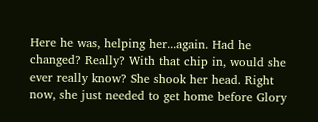Here he was, helping her...again. Had he changed? Really? With that chip in, would she ever really know? She shook her head. Right now, she just needed to get home before Glory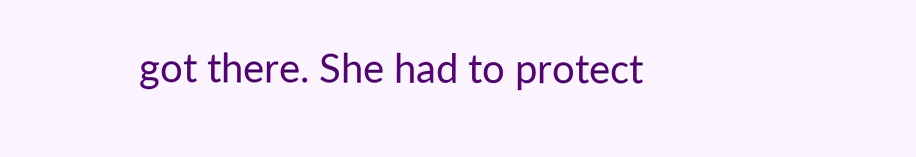got there. She had to protect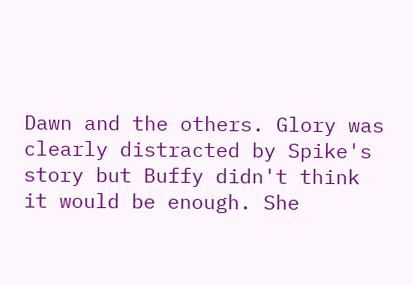Dawn and the others. Glory was clearly distracted by Spike's story but Buffy didn't think it would be enough. She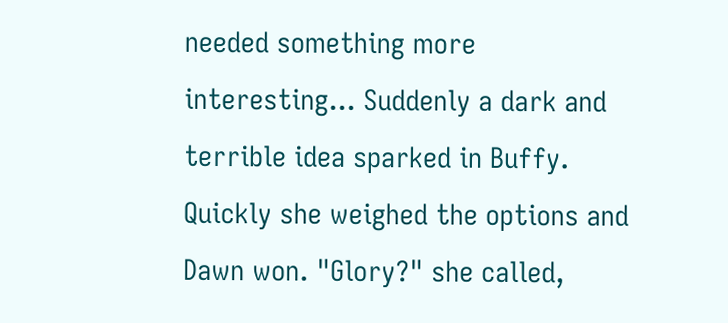needed something more interesting... Suddenly a dark and terrible idea sparked in Buffy. Quickly she weighed the options and Dawn won. "Glory?" she called,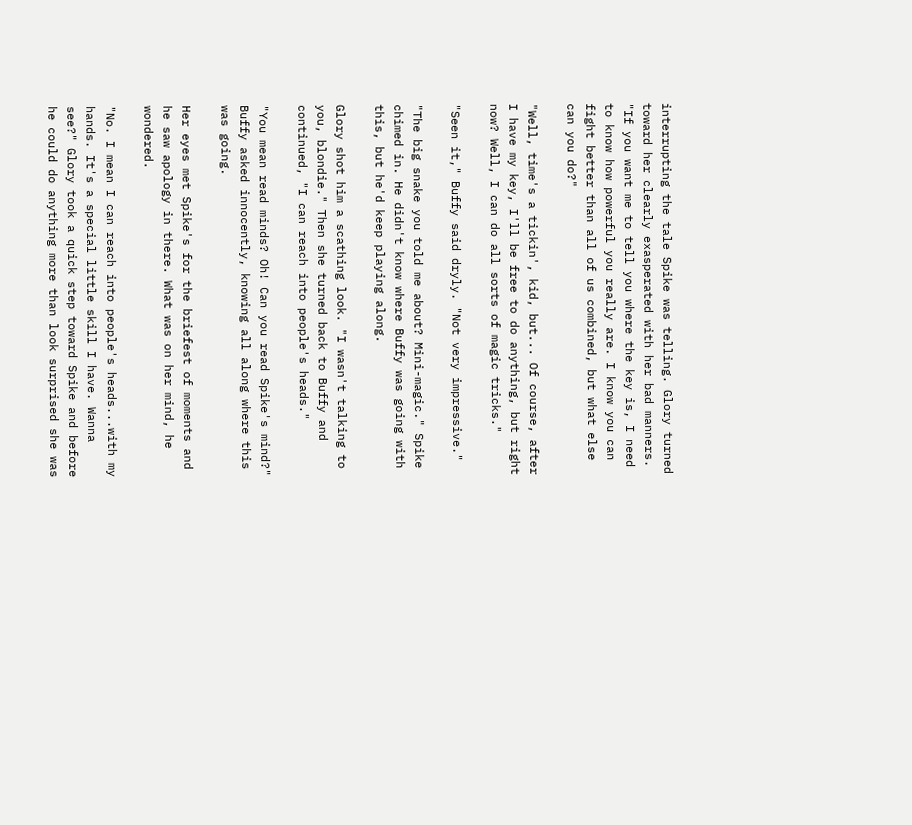interrupting the tale Spike was telling. Glory turned toward her clearly exasperated with her bad manners. "If you want me to tell you where the key is, I need to know how powerful you really are. I know you can fight better than all of us combined, but what else can you do?"

"Well, time's a tickin', kid, but... Of course, after I have my key, I'll be free to do anything, but right now? Well, I can do all sorts of magic tricks."

"Seen it," Buffy said dryly. "Not very impressive."

"The big snake you told me about? Mini-magic." Spike chimed in. He didn't know where Buffy was going with this, but he'd keep playing along.

Glory shot him a scathing look. "I wasn't talking to you, blondie." Then she turned back to Buffy and continued, "I can reach into people's heads."

"You mean read minds? Oh! Can you read Spike's mind?" Buffy asked innocently, knowing all along where this was going.

Her eyes met Spike's for the briefest of moments and he saw apology in there. What was on her mind, he wondered.

"No. I mean I can reach into people's heads...with my hands. It's a special little skill I have. Wanna see?" Glory took a quick step toward Spike and before he could do anything more than look surprised she was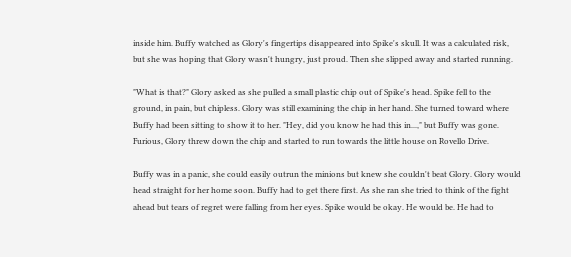inside him. Buffy watched as Glory's fingertips disappeared into Spike's skull. It was a calculated risk, but she was hoping that Glory wasn't hungry, just proud. Then she slipped away and started running.

"What is that?" Glory asked as she pulled a small plastic chip out of Spike's head. Spike fell to the ground, in pain, but chipless. Glory was still examining the chip in her hand. She turned toward where Buffy had been sitting to show it to her. "Hey, did you know he had this in...," but Buffy was gone. Furious, Glory threw down the chip and started to run towards the little house on Rovello Drive.

Buffy was in a panic, she could easily outrun the minions but knew she couldn't beat Glory. Glory would head straight for her home soon. Buffy had to get there first. As she ran she tried to think of the fight ahead but tears of regret were falling from her eyes. Spike would be okay. He would be. He had to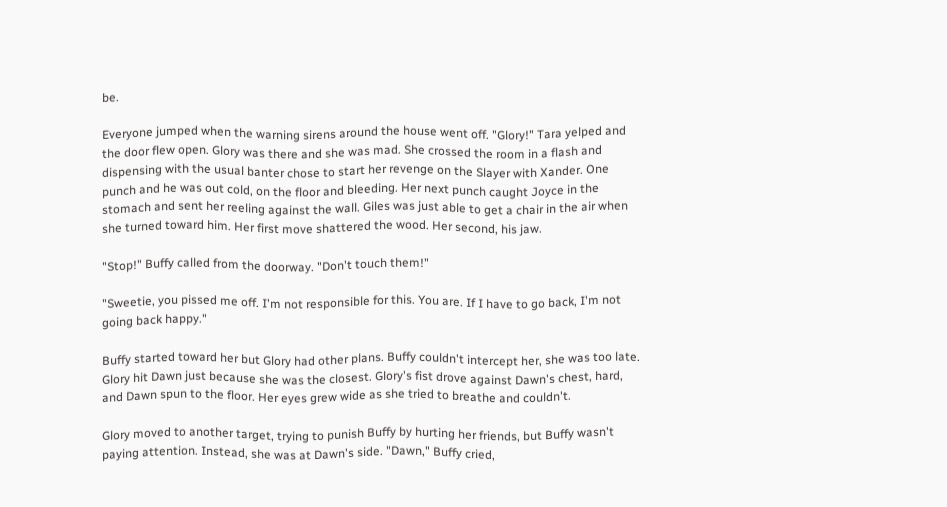be.

Everyone jumped when the warning sirens around the house went off. "Glory!" Tara yelped and the door flew open. Glory was there and she was mad. She crossed the room in a flash and dispensing with the usual banter chose to start her revenge on the Slayer with Xander. One punch and he was out cold, on the floor and bleeding. Her next punch caught Joyce in the stomach and sent her reeling against the wall. Giles was just able to get a chair in the air when she turned toward him. Her first move shattered the wood. Her second, his jaw.

"Stop!" Buffy called from the doorway. "Don't touch them!"

"Sweetie, you pissed me off. I'm not responsible for this. You are. If I have to go back, I'm not going back happy."

Buffy started toward her but Glory had other plans. Buffy couldn't intercept her, she was too late. Glory hit Dawn just because she was the closest. Glory's fist drove against Dawn's chest, hard, and Dawn spun to the floor. Her eyes grew wide as she tried to breathe and couldn't.

Glory moved to another target, trying to punish Buffy by hurting her friends, but Buffy wasn't paying attention. Instead, she was at Dawn's side. "Dawn," Buffy cried,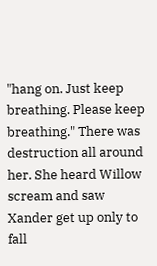"hang on. Just keep breathing. Please keep breathing." There was destruction all around her. She heard Willow scream and saw Xander get up only to fall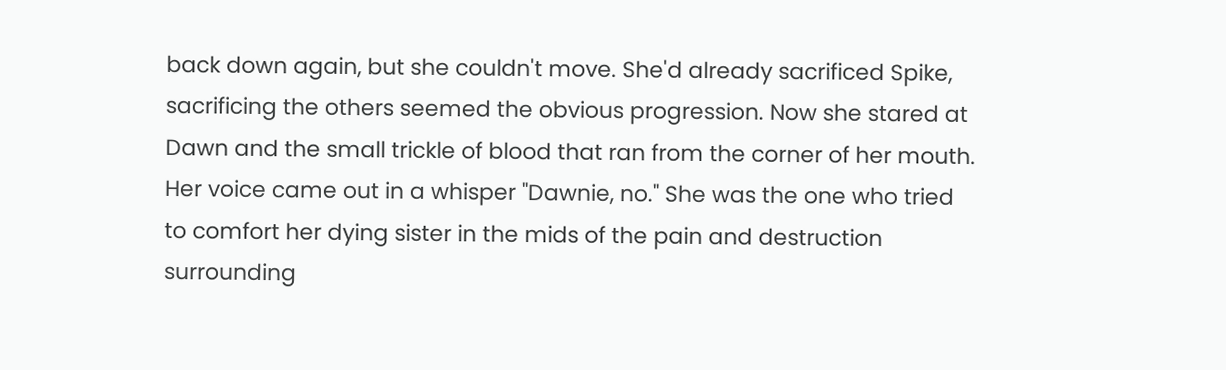back down again, but she couldn't move. She'd already sacrificed Spike, sacrificing the others seemed the obvious progression. Now she stared at Dawn and the small trickle of blood that ran from the corner of her mouth. Her voice came out in a whisper "Dawnie, no." She was the one who tried to comfort her dying sister in the mids of the pain and destruction surrounding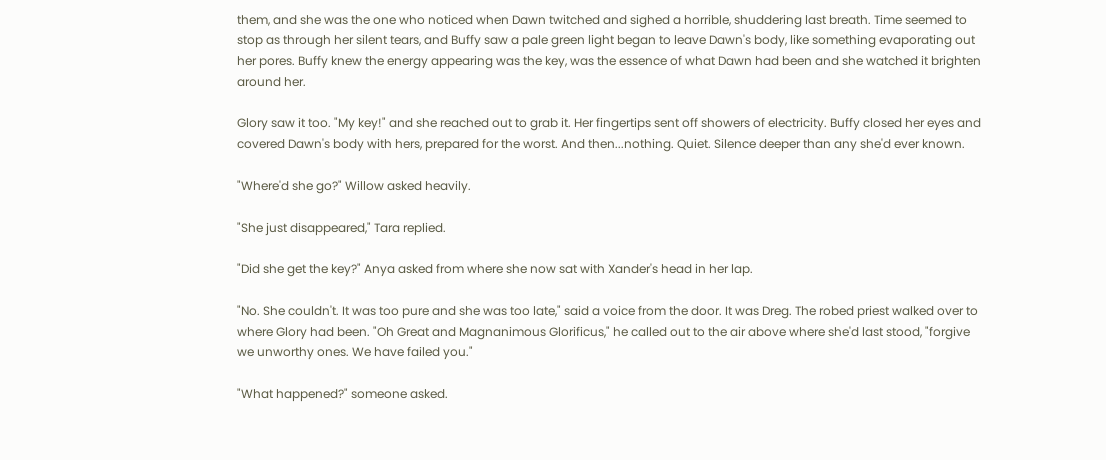them, and she was the one who noticed when Dawn twitched and sighed a horrible, shuddering last breath. Time seemed to stop as through her silent tears, and Buffy saw a pale green light began to leave Dawn's body, like something evaporating out her pores. Buffy knew the energy appearing was the key, was the essence of what Dawn had been and she watched it brighten around her.

Glory saw it too. "My key!" and she reached out to grab it. Her fingertips sent off showers of electricity. Buffy closed her eyes and covered Dawn's body with hers, prepared for the worst. And then...nothing. Quiet. Silence deeper than any she'd ever known.

"Where'd she go?" Willow asked heavily.

"She just disappeared," Tara replied.

"Did she get the key?" Anya asked from where she now sat with Xander's head in her lap.

"No. She couldn't. It was too pure and she was too late," said a voice from the door. It was Dreg. The robed priest walked over to where Glory had been. "Oh Great and Magnanimous Glorificus," he called out to the air above where she'd last stood, "forgive we unworthy ones. We have failed you."

"What happened?" someone asked.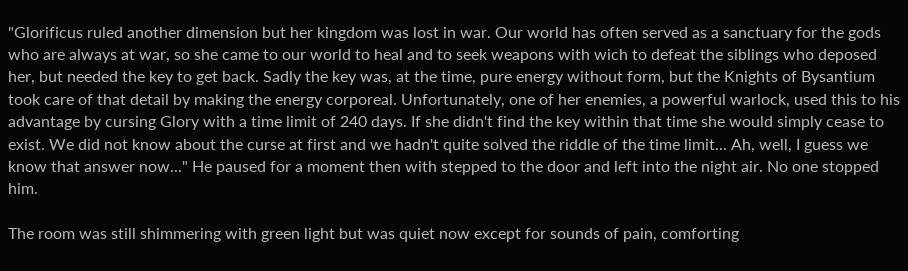"Glorificus ruled another dimension but her kingdom was lost in war. Our world has often served as a sanctuary for the gods who are always at war, so she came to our world to heal and to seek weapons with wich to defeat the siblings who deposed her, but needed the key to get back. Sadly the key was, at the time, pure energy without form, but the Knights of Bysantium took care of that detail by making the energy corporeal. Unfortunately, one of her enemies, a powerful warlock, used this to his advantage by cursing Glory with a time limit of 240 days. If she didn't find the key within that time she would simply cease to exist. We did not know about the curse at first and we hadn't quite solved the riddle of the time limit... Ah, well, I guess we know that answer now..." He paused for a moment then with stepped to the door and left into the night air. No one stopped him.

The room was still shimmering with green light but was quiet now except for sounds of pain, comforting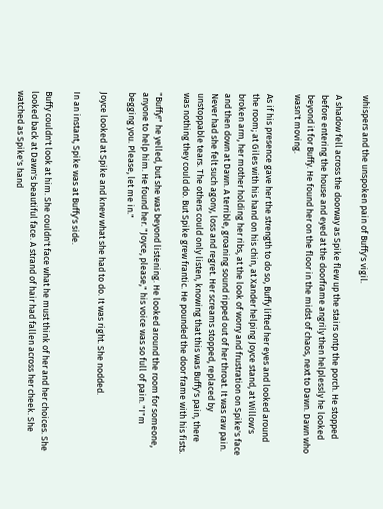whispers and the unspoken pain of Buffy's vigil.

A shadow fell across the doorway as Spike flew up the stairs ontp the porch. He stopped before entering the house and eyed at the doorframe angrily then helplessly he looked beyond it for Buffy. He found her on the floor in the midst of chaos, next to Dawn. Dawn who wasn't moving.

As if his presence gave her the strength to do so, Buffy lifted her eyes and looked around the room; at Giles with his hand on his chin, at Xander helping Joyce stand, at Willow's broken arm, her mother holding her ribs, at the look of worry and frustration on Spike's face and then down at Dawn. A terrible, groaning sound ripped out of her throat. It was raw pain. Never had she felt such agony, loss and regret. Her screams stopped, replaced by unstoppable tears. The others could only listen, knowing that this was Buffy's pain, there was nothing they could do. But Spike grew frantic. He pounded the door frame with his fists.

"Buffy!" he yelled, but she was beyond listening. He looked around the room for someone, anyone to help him. He found her. "Joyce, please," his voice was so full of pain. "I"m begging you. Please, let me in."

Joyce looked at Spike and knew what she had to do. It was right. She nodded.

In an instant, Spike was at Buffy's side.

Buffy couldn't look at him. She couldn't face what he must think of her and her choices. She looked back at Dawn's beautiful face. A strand of hair had fallen across her cheek. She watched as Spike's hand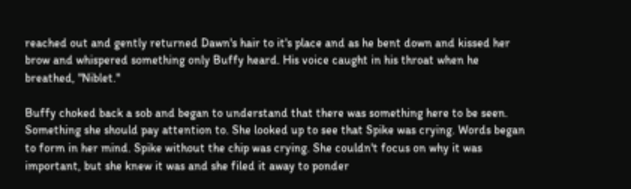reached out and gently returned Dawn's hair to it's place and as he bent down and kissed her brow and whispered something only Buffy heard. His voice caught in his throat when he breathed, "Niblet."

Buffy choked back a sob and began to understand that there was something here to be seen. Something she should pay attention to. She looked up to see that Spike was crying. Words began to form in her mind. Spike without the chip was crying. She couldn't focus on why it was important, but she knew it was and she filed it away to ponder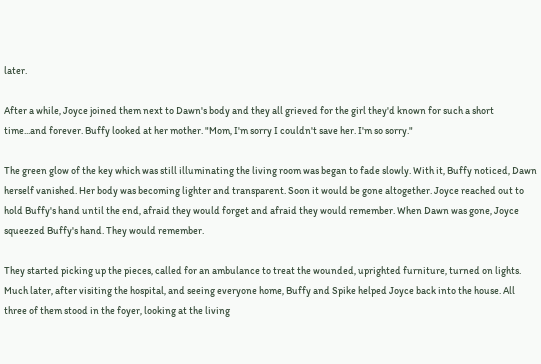later.

After a while, Joyce joined them next to Dawn's body and they all grieved for the girl they'd known for such a short time...and forever. Buffy looked at her mother. "Mom, I'm sorry I couldn't save her. I'm so sorry."

The green glow of the key which was still illuminating the living room was began to fade slowly. With it, Buffy noticed, Dawn herself vanished. Her body was becoming lighter and transparent. Soon it would be gone altogether. Joyce reached out to hold Buffy's hand until the end, afraid they would forget and afraid they would remember. When Dawn was gone, Joyce squeezed Buffy's hand. They would remember.

They started picking up the pieces, called for an ambulance to treat the wounded, uprighted furniture, turned on lights. Much later, after visiting the hospital, and seeing everyone home, Buffy and Spike helped Joyce back into the house. All three of them stood in the foyer, looking at the living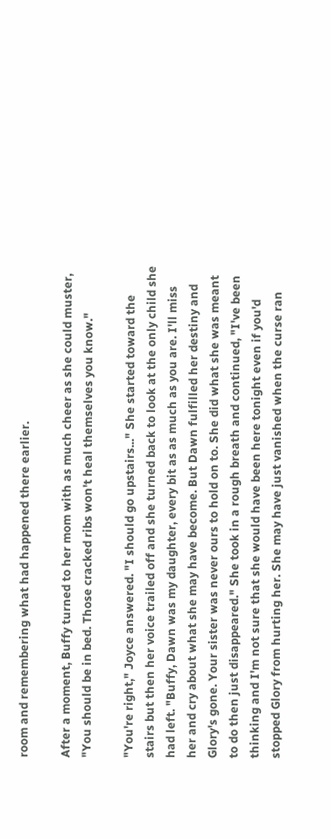room and remembering what had happened there earlier.

After a moment, Buffy turned to her mom with as much cheer as she could muster, "You should be in bed. Those cracked ribs won't heal themselves you know."

"You're right," Joyce answered. "I should go upstairs..." She started toward the stairs but then her voice trailed off and she turned back to look at the only child she had left. "Buffy, Dawn was my daughter, every bit as as much as you are. I'll miss her and cry about what she may have become. But Dawn fulfilled her destiny and Glory's gone. Your sister was never ours to hold on to. She did what she was meant to do then just disappeared." She took in a rough breath and continued, "I've been thinking and I'm not sure that she would have been here tonight even if you'd stopped Glory from hurting her. She may have just vanished when the curse ran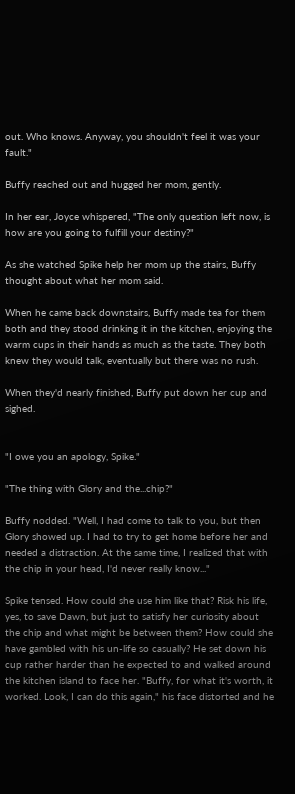out. Who knows. Anyway, you shouldn't feel it was your fault."

Buffy reached out and hugged her mom, gently.

In her ear, Joyce whispered, "The only question left now, is how are you going to fulfill your destiny?"

As she watched Spike help her mom up the stairs, Buffy thought about what her mom said.

When he came back downstairs, Buffy made tea for them both and they stood drinking it in the kitchen, enjoying the warm cups in their hands as much as the taste. They both knew they would talk, eventually but there was no rush.

When they'd nearly finished, Buffy put down her cup and sighed.


"I owe you an apology, Spike."

"The thing with Glory and the...chip?"

Buffy nodded. "Well, I had come to talk to you, but then Glory showed up. I had to try to get home before her and needed a distraction. At the same time, I realized that with the chip in your head, I'd never really know..."

Spike tensed. How could she use him like that? Risk his life, yes, to save Dawn, but just to satisfy her curiosity about the chip and what might be between them? How could she have gambled with his un-life so casually? He set down his cup rather harder than he expected to and walked around the kitchen island to face her. "Buffy, for what it's worth, it worked. Look, I can do this again," his face distorted and he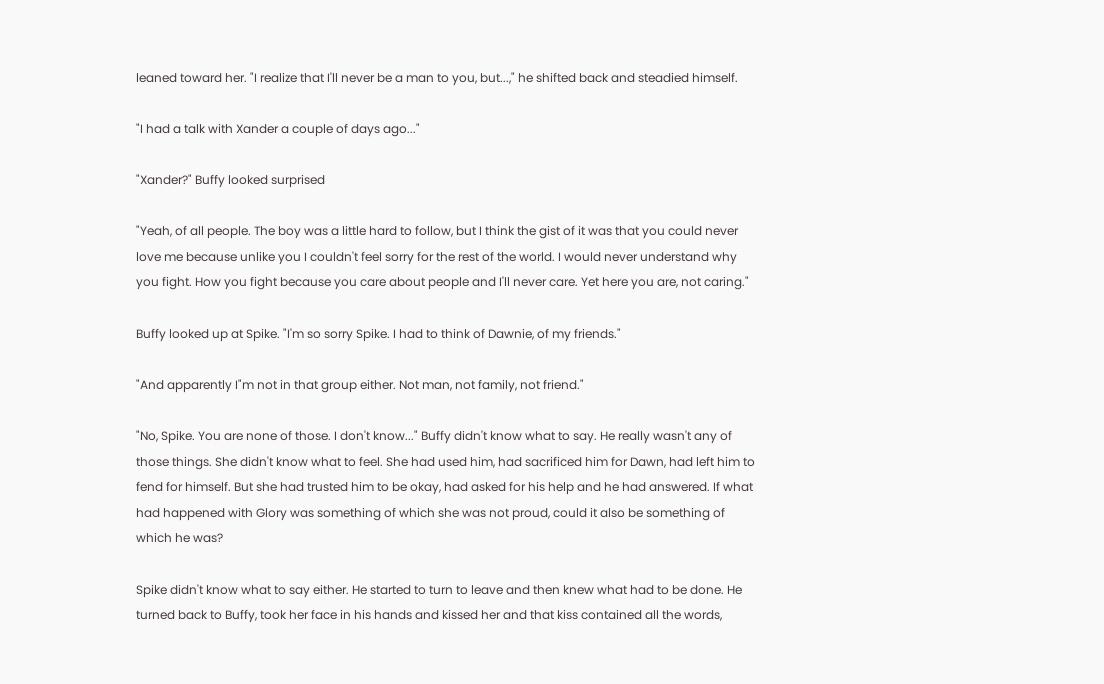leaned toward her. "I realize that I'll never be a man to you, but...," he shifted back and steadied himself.

"I had a talk with Xander a couple of days ago..."

"Xander?" Buffy looked surprised

"Yeah, of all people. The boy was a little hard to follow, but I think the gist of it was that you could never love me because unlike you I couldn't feel sorry for the rest of the world. I would never understand why you fight. How you fight because you care about people and I'll never care. Yet here you are, not caring."

Buffy looked up at Spike. "I'm so sorry Spike. I had to think of Dawnie, of my friends."

"And apparently I"m not in that group either. Not man, not family, not friend."

"No, Spike. You are none of those. I don't know..." Buffy didn't know what to say. He really wasn't any of those things. She didn't know what to feel. She had used him, had sacrificed him for Dawn, had left him to fend for himself. But she had trusted him to be okay, had asked for his help and he had answered. If what had happened with Glory was something of which she was not proud, could it also be something of which he was?

Spike didn't know what to say either. He started to turn to leave and then knew what had to be done. He turned back to Buffy, took her face in his hands and kissed her and that kiss contained all the words,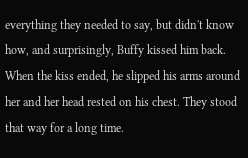everything they needed to say, but didn't know how, and surprisingly, Buffy kissed him back. When the kiss ended, he slipped his arms around her and her head rested on his chest. They stood that way for a long time.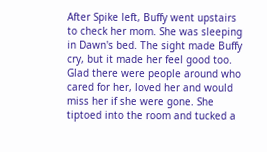After Spike left, Buffy went upstairs to check her mom. She was sleeping in Dawn's bed. The sight made Buffy cry, but it made her feel good too. Glad there were people around who cared for her, loved her and would miss her if she were gone. She tiptoed into the room and tucked a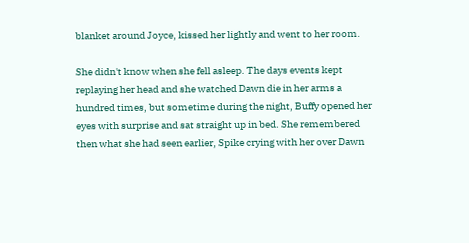blanket around Joyce, kissed her lightly and went to her room.

She didn't know when she fell asleep. The days events kept replaying her head and she watched Dawn die in her arms a hundred times, but sometime during the night, Buffy opened her eyes with surprise and sat straight up in bed. She remembered then what she had seen earlier, Spike crying with her over Dawn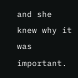and she knew why it was important.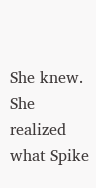She knew. She realized what Spike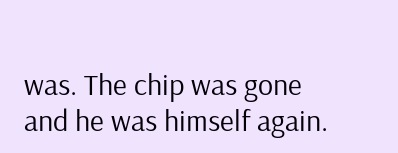was. The chip was gone and he was himself again.